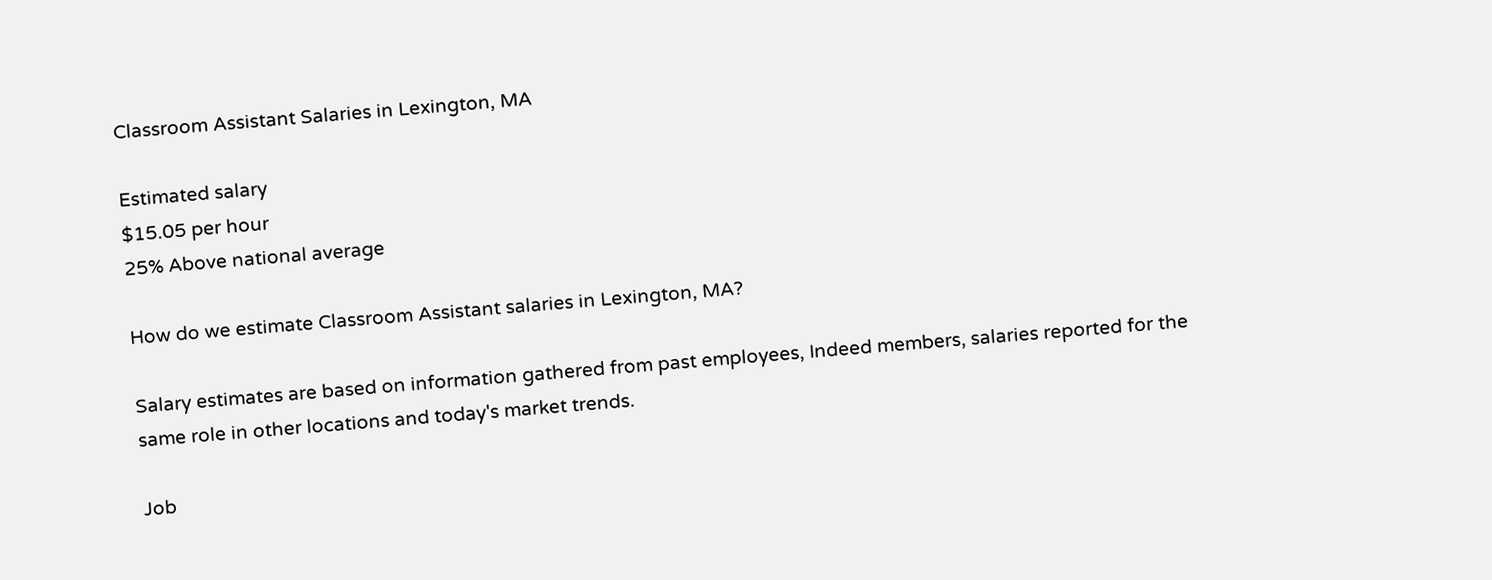Classroom Assistant Salaries in Lexington, MA

Estimated salary
$15.05 per hour
25% Above national average

How do we estimate Classroom Assistant salaries in Lexington, MA?

Salary estimates are based on information gathered from past employees, Indeed members, salaries reported for the same role in other locations and today's market trends.

Job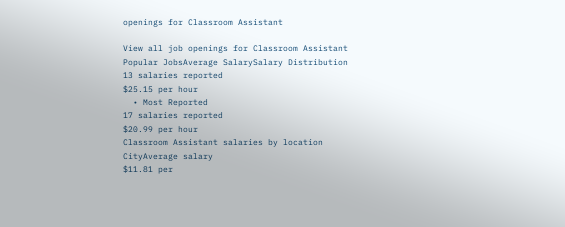openings for Classroom Assistant

View all job openings for Classroom Assistant
Popular JobsAverage SalarySalary Distribution
13 salaries reported
$25.15 per hour
  • Most Reported
17 salaries reported
$20.99 per hour
Classroom Assistant salaries by location
CityAverage salary
$11.81 per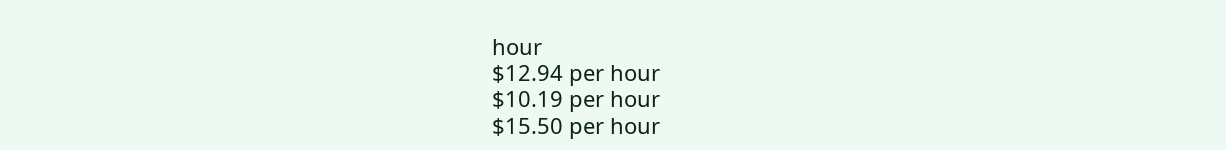hour
$12.94 per hour
$10.19 per hour
$15.50 per hour